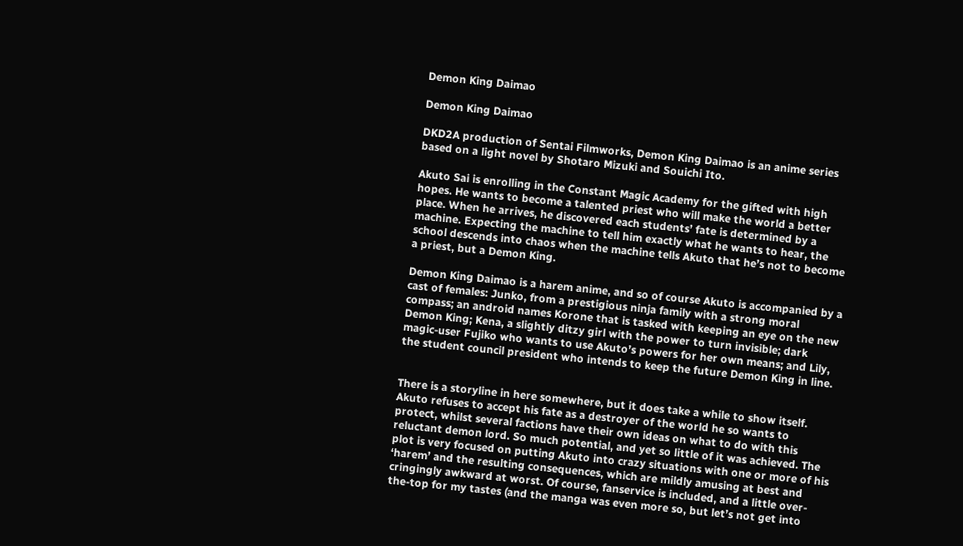Demon King Daimao

Demon King Daimao

DKD2A production of Sentai Filmworks, Demon King Daimao is an anime series based on a light novel by Shotaro Mizuki and Souichi Ito.

Akuto Sai is enrolling in the Constant Magic Academy for the gifted with high hopes. He wants to become a talented priest who will make the world a better place. When he arrives, he discovered each students’ fate is determined by a machine. Expecting the machine to tell him exactly what he wants to hear, the school descends into chaos when the machine tells Akuto that he’s not to become a priest, but a Demon King.

Demon King Daimao is a harem anime, and so of course Akuto is accompanied by a cast of females: Junko, from a prestigious ninja family with a strong moral compass; an android names Korone that is tasked with keeping an eye on the new Demon King; Kena, a slightly ditzy girl with the power to turn invisible; dark magic-user Fujiko who wants to use Akuto’s powers for her own means; and Lily, the student council president who intends to keep the future Demon King in line.


There is a storyline in here somewhere, but it does take a while to show itself. Akuto refuses to accept his fate as a destroyer of the world he so wants to protect, whilst several factions have their own ideas on what to do with this reluctant demon lord. So much potential, and yet so little of it was achieved. The plot is very focused on putting Akuto into crazy situations with one or more of his ‘harem’ and the resulting consequences, which are mildly amusing at best and cringingly awkward at worst. Of course, fanservice is included, and a little over-the-top for my tastes (and the manga was even more so, but let’s not get into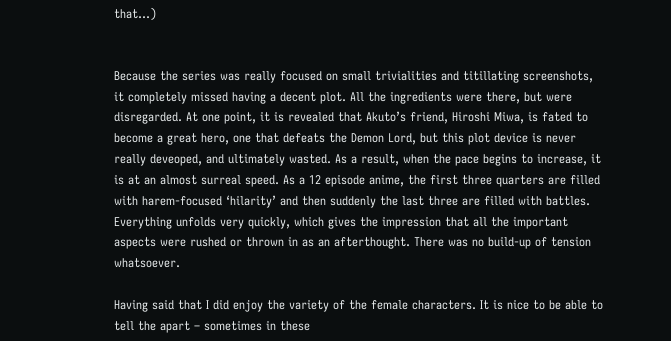that…)


Because the series was really focused on small trivialities and titillating screenshots, it completely missed having a decent plot. All the ingredients were there, but were disregarded. At one point, it is revealed that Akuto’s friend, Hiroshi Miwa, is fated to become a great hero, one that defeats the Demon Lord, but this plot device is never really deveoped, and ultimately wasted. As a result, when the pace begins to increase, it is at an almost surreal speed. As a 12 episode anime, the first three quarters are filled with harem-focused ‘hilarity’ and then suddenly the last three are filled with battles. Everything unfolds very quickly, which gives the impression that all the important aspects were rushed or thrown in as an afterthought. There was no build-up of tension whatsoever.

Having said that I did enjoy the variety of the female characters. It is nice to be able to tell the apart – sometimes in these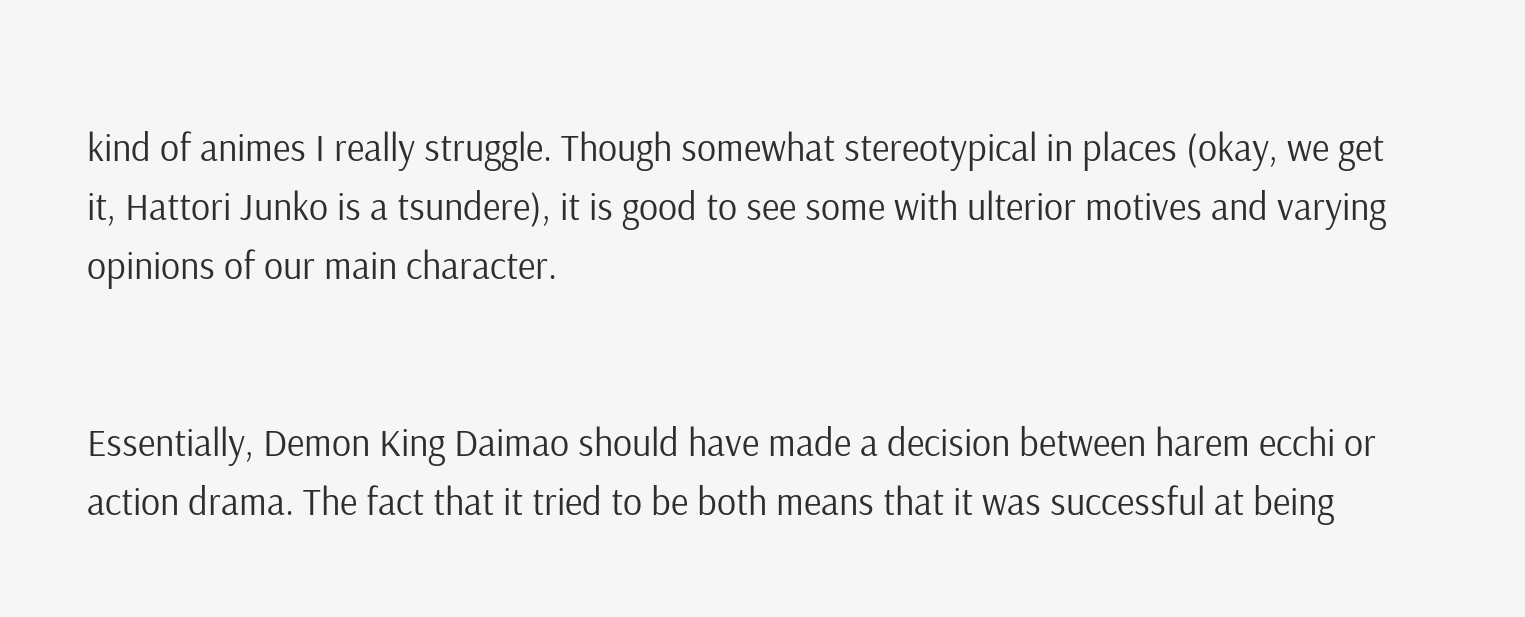kind of animes I really struggle. Though somewhat stereotypical in places (okay, we get it, Hattori Junko is a tsundere), it is good to see some with ulterior motives and varying opinions of our main character.


Essentially, Demon King Daimao should have made a decision between harem ecchi or action drama. The fact that it tried to be both means that it was successful at being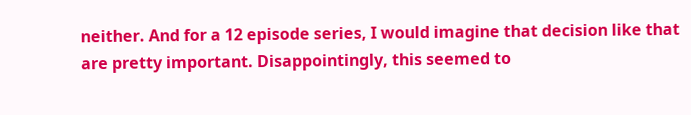neither. And for a 12 episode series, I would imagine that decision like that are pretty important. Disappointingly, this seemed to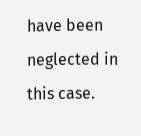have been neglected in this case.